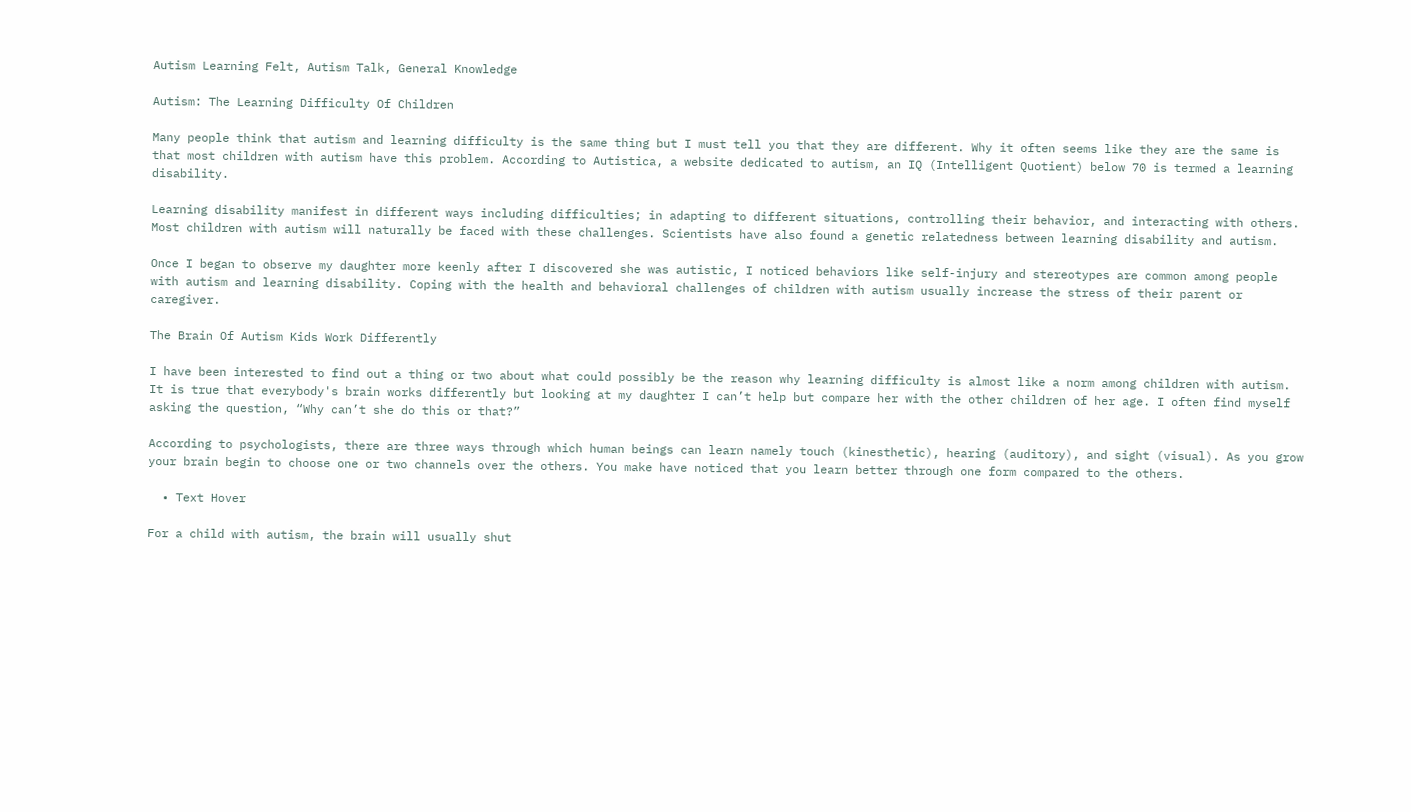Autism Learning Felt, Autism Talk, General Knowledge

Autism: The Learning Difficulty Of Children

Many people think that autism and learning difficulty is the same thing but I must tell you that they are different. Why it often seems like they are the same is that most children with autism have this problem. According to Autistica, a website dedicated to autism, an IQ (Intelligent Quotient) below 70 is termed a learning disability.

Learning disability manifest in different ways including difficulties; in adapting to different situations, controlling their behavior, and interacting with others. Most children with autism will naturally be faced with these challenges. Scientists have also found a genetic relatedness between learning disability and autism.

Once I began to observe my daughter more keenly after I discovered she was autistic, I noticed behaviors like self-injury and stereotypes are common among people with autism and learning disability. Coping with the health and behavioral challenges of children with autism usually increase the stress of their parent or caregiver.

The Brain Of Autism Kids Work Differently

I have been interested to find out a thing or two about what could possibly be the reason why learning difficulty is almost like a norm among children with autism. It is true that everybody's brain works differently but looking at my daughter I can’t help but compare her with the other children of her age. I often find myself asking the question, “Why can’t she do this or that?”

According to psychologists, there are three ways through which human beings can learn namely touch (kinesthetic), hearing (auditory), and sight (visual). As you grow your brain begin to choose one or two channels over the others. You make have noticed that you learn better through one form compared to the others.

  • Text Hover

For a child with autism, the brain will usually shut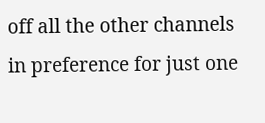off all the other channels in preference for just one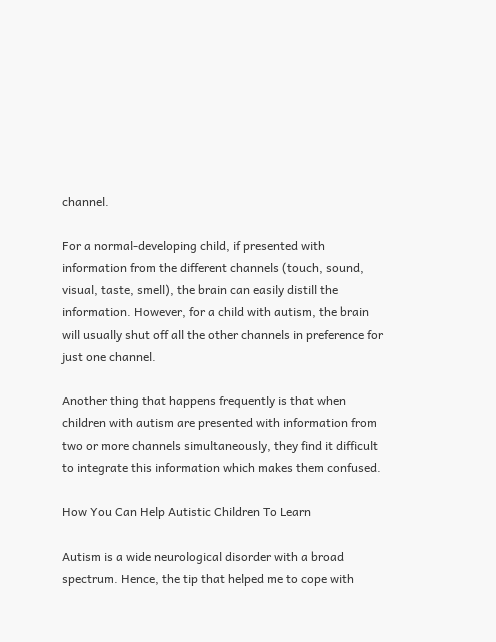channel.

For a normal-developing child, if presented with information from the different channels (touch, sound, visual, taste, smell), the brain can easily distill the information. However, for a child with autism, the brain will usually shut off all the other channels in preference for just one channel.

Another thing that happens frequently is that when children with autism are presented with information from two or more channels simultaneously, they find it difficult to integrate this information which makes them confused.

How You Can Help Autistic Children To Learn

Autism is a wide neurological disorder with a broad spectrum. Hence, the tip that helped me to cope with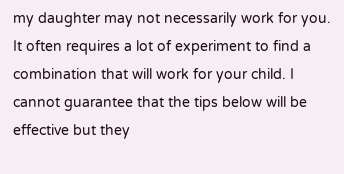my daughter may not necessarily work for you. It often requires a lot of experiment to find a combination that will work for your child. I cannot guarantee that the tips below will be effective but they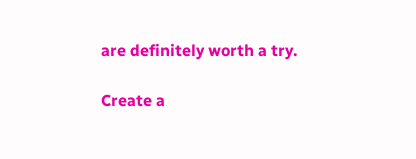are definitely worth a try.

Create a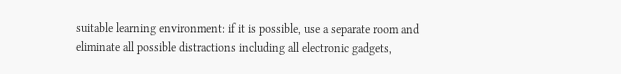suitable learning environment: if it is possible, use a separate room and eliminate all possible distractions including all electronic gadgets,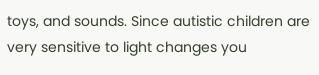toys, and sounds. Since autistic children are very sensitive to light changes you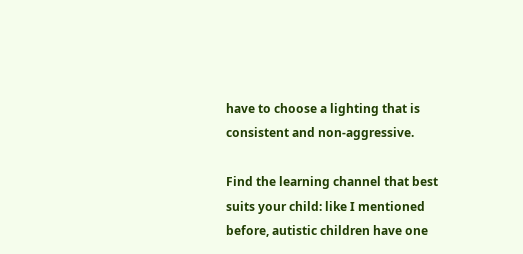have to choose a lighting that is consistent and non-aggressive.

Find the learning channel that best suits your child: like I mentioned before, autistic children have one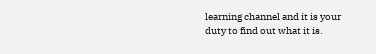learning channel and it is your duty to find out what it is.